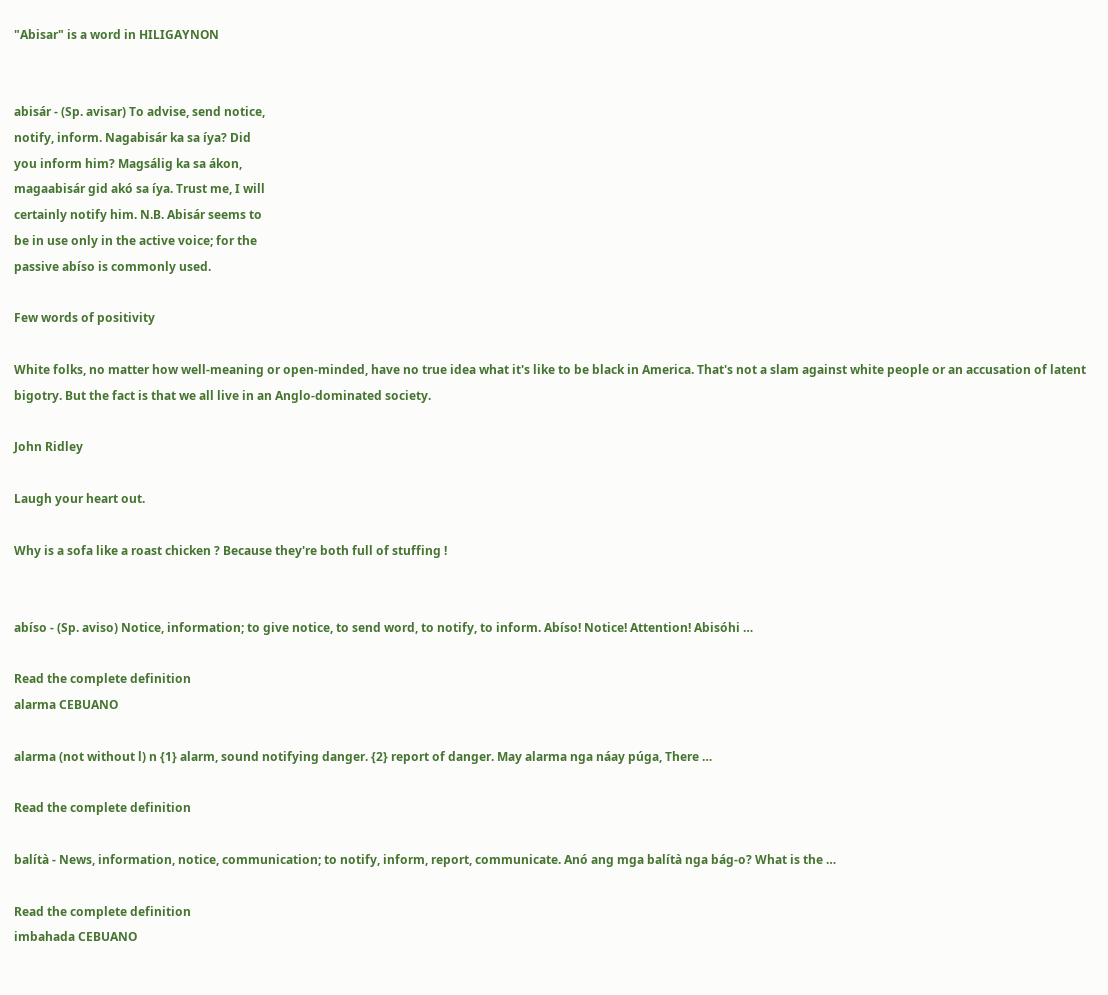"Abisar" is a word in HILIGAYNON


abisár - (Sp. avisar) To advise, send notice,
notify, inform. Nagabisár ka sa íya? Did
you inform him? Magsálig ka sa ákon,
magaabisár gid akó sa íya. Trust me, I will
certainly notify him. N.B. Abisár seems to
be in use only in the active voice; for the
passive abíso is commonly used.

Few words of positivity

White folks, no matter how well-meaning or open-minded, have no true idea what it's like to be black in America. That's not a slam against white people or an accusation of latent bigotry. But the fact is that we all live in an Anglo-dominated society.

John Ridley

Laugh your heart out.

Why is a sofa like a roast chicken ? Because they're both full of stuffing !


abíso - (Sp. aviso) Notice, information; to give notice, to send word, to notify, to inform. Abíso! Notice! Attention! Abisóhi …

Read the complete definition
alarma CEBUANO

alarma (not without l) n {1} alarm, sound notifying danger. {2} report of danger. May alarma nga náay púga, There …

Read the complete definition

balítà - News, information, notice, communication; to notify, inform, report, communicate. Anó ang mga balítà nga bág-o? What is the …

Read the complete definition
imbahada CEBUANO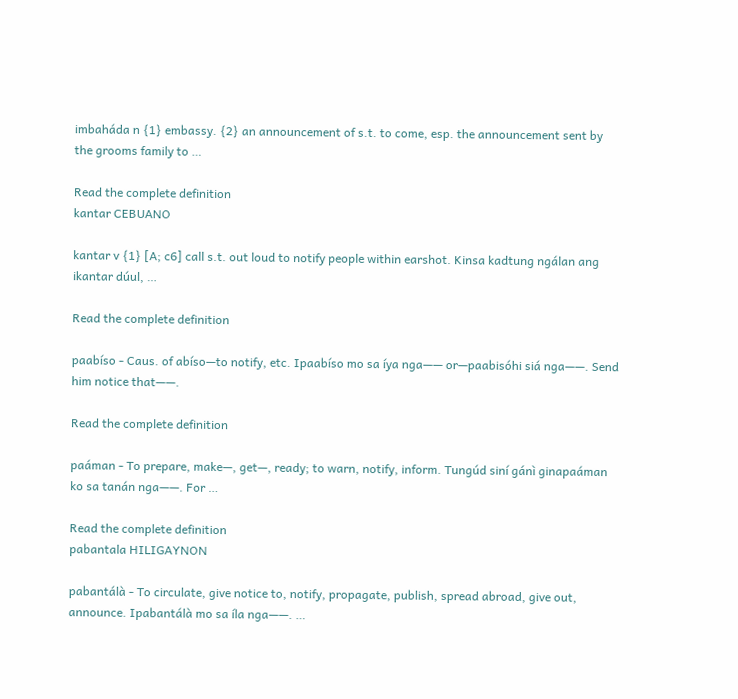imbaháda n {1} embassy. {2} an announcement of s.t. to come, esp. the announcement sent by the grooms family to …

Read the complete definition
kantar CEBUANO

kantar v {1} [A; c6] call s.t. out loud to notify people within earshot. Kinsa kadtung ngálan ang ikantar dúul, …

Read the complete definition

paabíso - Caus. of abíso—to notify, etc. Ipaabíso mo sa íya nga—— or—paabisóhi siá nga——. Send him notice that——.

Read the complete definition

paáman - To prepare, make—, get—, ready; to warn, notify, inform. Tungúd siní gánì ginapaáman ko sa tanán nga——. For …

Read the complete definition
pabantala HILIGAYNON

pabantálà - To circulate, give notice to, notify, propagate, publish, spread abroad, give out, announce. Ipabantálà mo sa íla nga——. …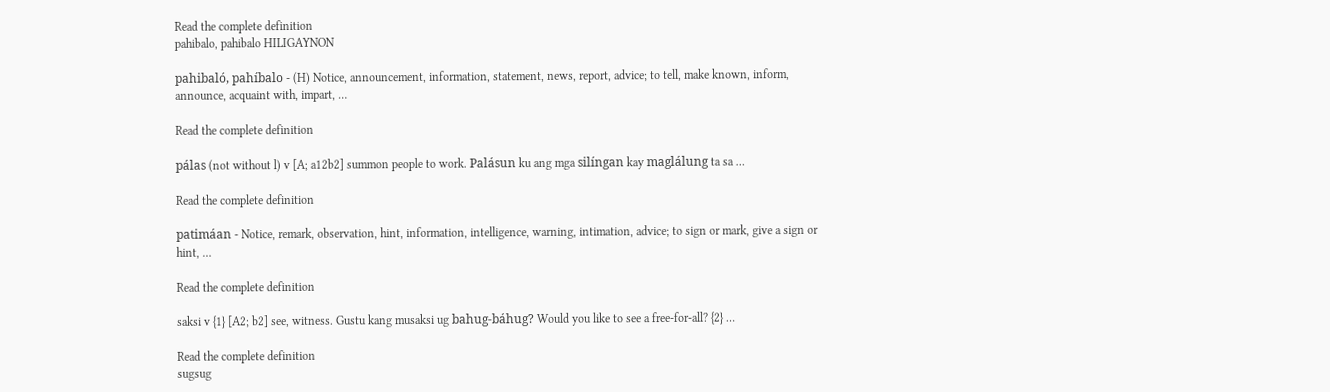Read the complete definition
pahibalo, pahibalo HILIGAYNON

pahibaló, pahíbalo - (H) Notice, announcement, information, statement, news, report, advice; to tell, make known, inform, announce, acquaint with, impart, …

Read the complete definition

pálas (not without l) v [A; a12b2] summon people to work. Palásun ku ang mga silíngan kay maglálung ta sa …

Read the complete definition

patimáan - Notice, remark, observation, hint, information, intelligence, warning, intimation, advice; to sign or mark, give a sign or hint, …

Read the complete definition

saksi v {1} [A2; b2] see, witness. Gustu kang musaksi ug bahug-báhug? Would you like to see a free-for-all? {2} …

Read the complete definition
sugsug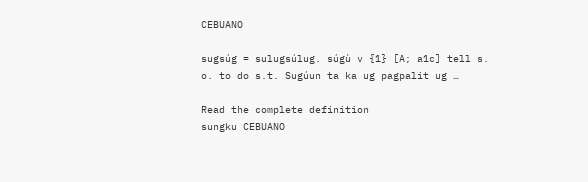CEBUANO

sugsúg = sulugsúlug. súgù v {1} [A; a1c] tell s. o. to do s.t. Sugúun ta ka ug pagpalit ug …

Read the complete definition
sungku CEBUANO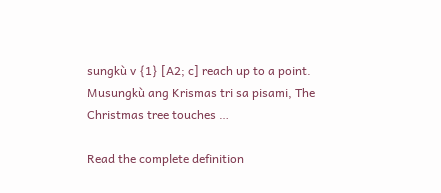sungkù v {1} [A2; c] reach up to a point. Musungkù ang Krismas tri sa pisami, The Christmas tree touches …

Read the complete definition